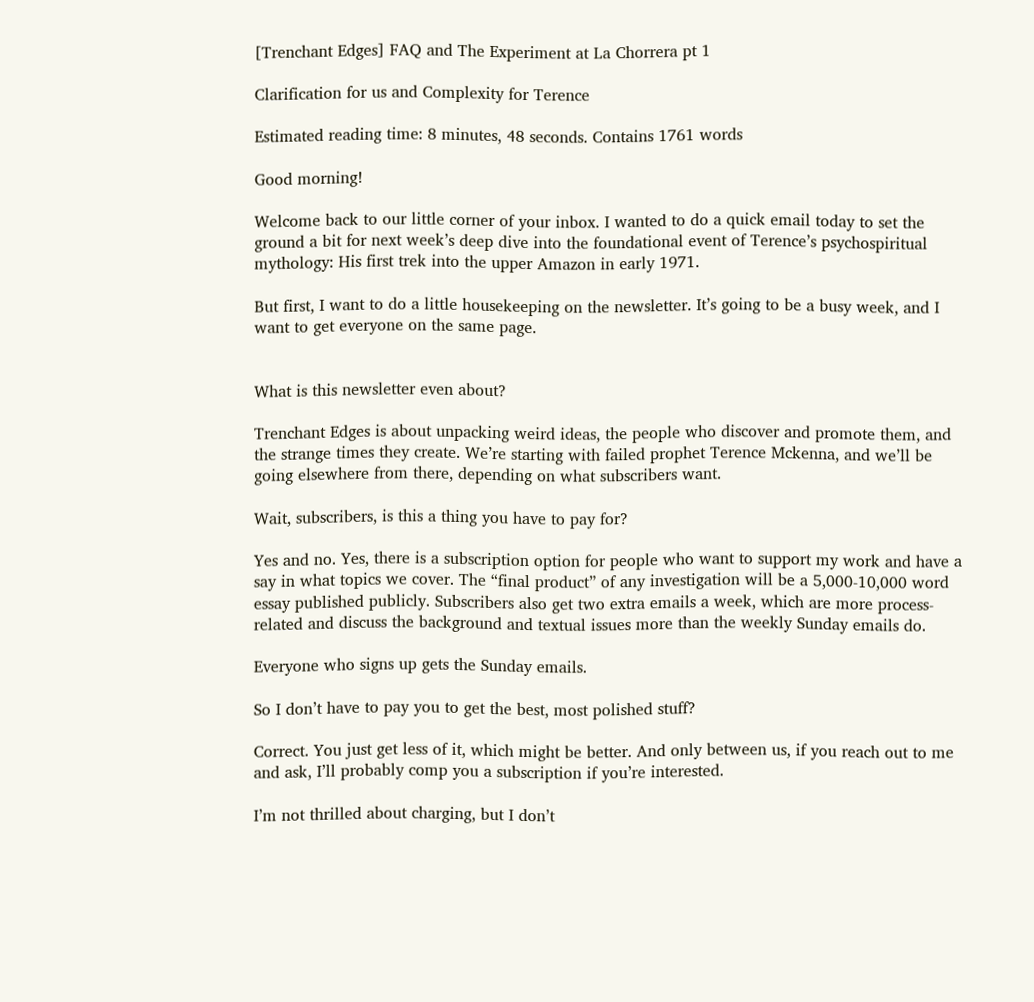[Trenchant Edges] FAQ and The Experiment at La Chorrera pt 1

Clarification for us and Complexity for Terence

Estimated reading time: 8 minutes, 48 seconds. Contains 1761 words

Good morning!

Welcome back to our little corner of your inbox. I wanted to do a quick email today to set the ground a bit for next week’s deep dive into the foundational event of Terence’s psychospiritual mythology: His first trek into the upper Amazon in early 1971.

But first, I want to do a little housekeeping on the newsletter. It’s going to be a busy week, and I want to get everyone on the same page.


What is this newsletter even about?

Trenchant Edges is about unpacking weird ideas, the people who discover and promote them, and the strange times they create. We’re starting with failed prophet Terence Mckenna, and we’ll be going elsewhere from there, depending on what subscribers want.

Wait, subscribers, is this a thing you have to pay for?

Yes and no. Yes, there is a subscription option for people who want to support my work and have a say in what topics we cover. The “final product” of any investigation will be a 5,000-10,000 word essay published publicly. Subscribers also get two extra emails a week, which are more process-related and discuss the background and textual issues more than the weekly Sunday emails do.

Everyone who signs up gets the Sunday emails.

So I don’t have to pay you to get the best, most polished stuff?

Correct. You just get less of it, which might be better. And only between us, if you reach out to me and ask, I’ll probably comp you a subscription if you’re interested.

I’m not thrilled about charging, but I don’t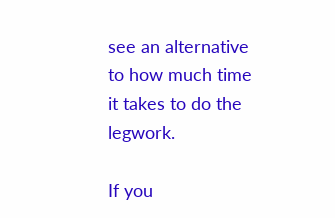see an alternative to how much time it takes to do the legwork.

If you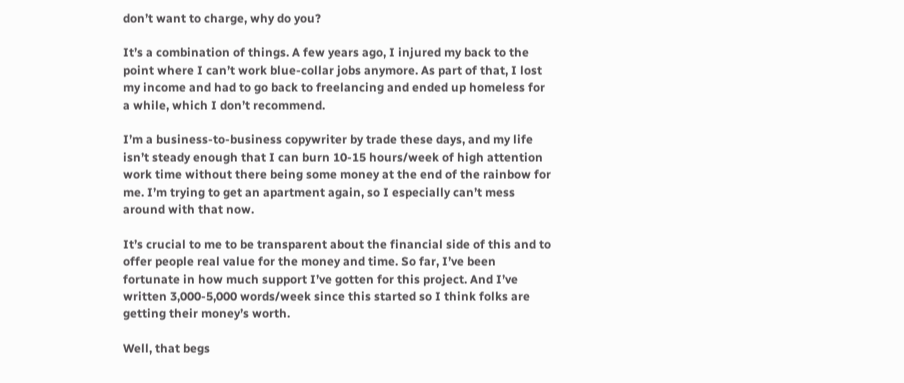don’t want to charge, why do you?

It’s a combination of things. A few years ago, I injured my back to the point where I can’t work blue-collar jobs anymore. As part of that, I lost my income and had to go back to freelancing and ended up homeless for a while, which I don’t recommend.

I’m a business-to-business copywriter by trade these days, and my life isn’t steady enough that I can burn 10-15 hours/week of high attention work time without there being some money at the end of the rainbow for me. I’m trying to get an apartment again, so I especially can’t mess around with that now.

It’s crucial to me to be transparent about the financial side of this and to offer people real value for the money and time. So far, I’ve been fortunate in how much support I’ve gotten for this project. And I’ve written 3,000-5,000 words/week since this started so I think folks are getting their money’s worth.

Well, that begs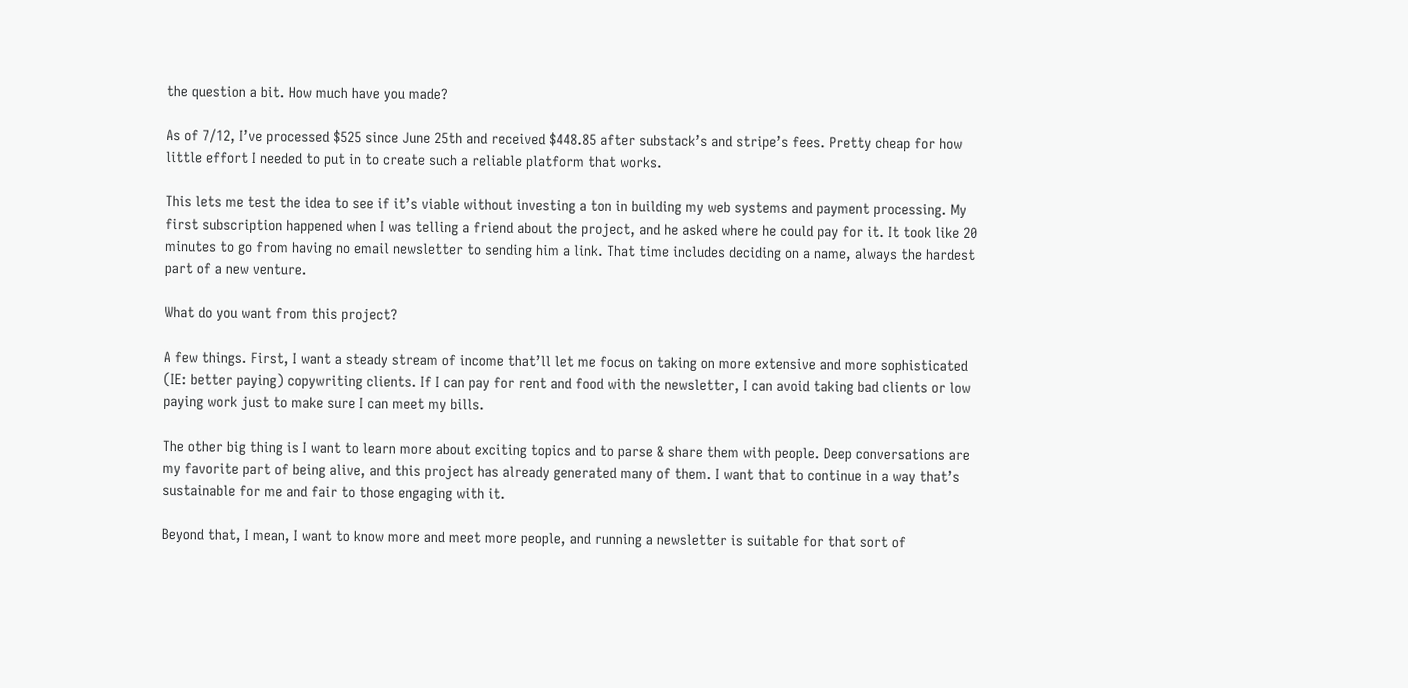the question a bit. How much have you made?

As of 7/12, I’ve processed $525 since June 25th and received $448.85 after substack’s and stripe’s fees. Pretty cheap for how little effort I needed to put in to create such a reliable platform that works.

This lets me test the idea to see if it’s viable without investing a ton in building my web systems and payment processing. My first subscription happened when I was telling a friend about the project, and he asked where he could pay for it. It took like 20 minutes to go from having no email newsletter to sending him a link. That time includes deciding on a name, always the hardest part of a new venture.

What do you want from this project?

A few things. First, I want a steady stream of income that’ll let me focus on taking on more extensive and more sophisticated (IE: better paying) copywriting clients. If I can pay for rent and food with the newsletter, I can avoid taking bad clients or low paying work just to make sure I can meet my bills.

The other big thing is I want to learn more about exciting topics and to parse & share them with people. Deep conversations are my favorite part of being alive, and this project has already generated many of them. I want that to continue in a way that’s sustainable for me and fair to those engaging with it.

Beyond that, I mean, I want to know more and meet more people, and running a newsletter is suitable for that sort of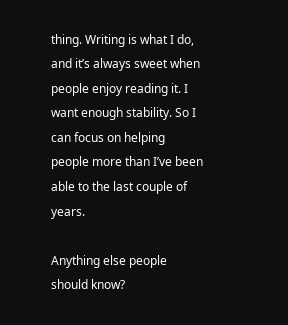thing. Writing is what I do, and it’s always sweet when people enjoy reading it. I want enough stability. So I can focus on helping people more than I’ve been able to the last couple of years.

Anything else people should know?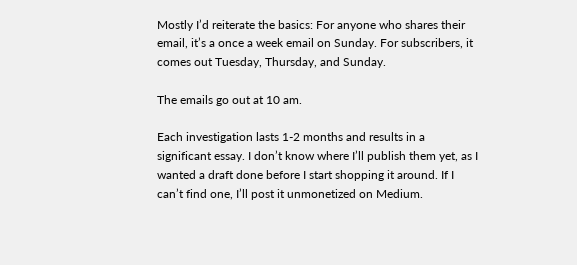Mostly I’d reiterate the basics: For anyone who shares their email, it’s a once a week email on Sunday. For subscribers, it comes out Tuesday, Thursday, and Sunday.

The emails go out at 10 am.

Each investigation lasts 1-2 months and results in a significant essay. I don’t know where I’ll publish them yet, as I wanted a draft done before I start shopping it around. If I can’t find one, I’ll post it unmonetized on Medium.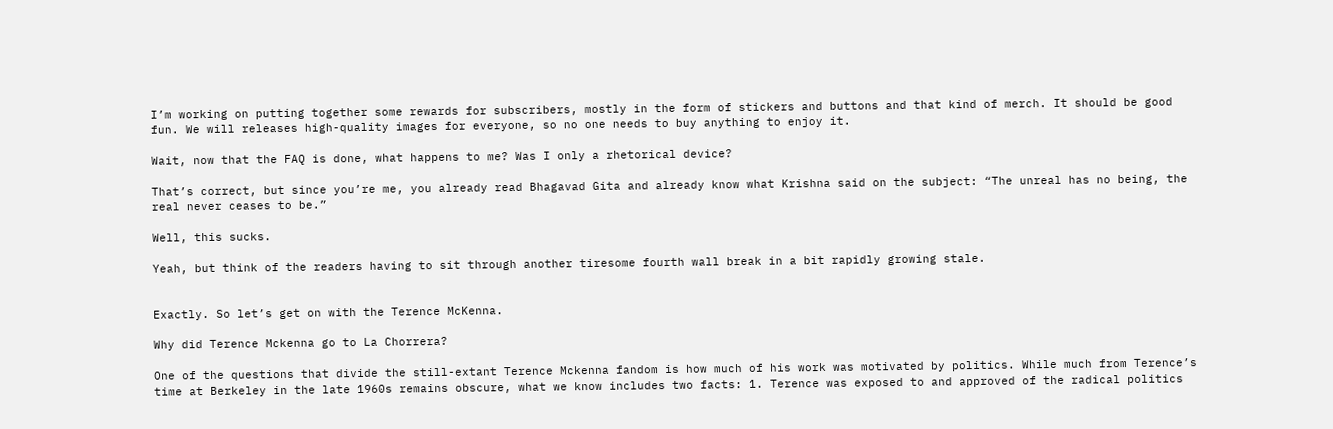I’m working on putting together some rewards for subscribers, mostly in the form of stickers and buttons and that kind of merch. It should be good fun. We will releases high-quality images for everyone, so no one needs to buy anything to enjoy it.

Wait, now that the FAQ is done, what happens to me? Was I only a rhetorical device?

That’s correct, but since you’re me, you already read Bhagavad Gita and already know what Krishna said on the subject: “The unreal has no being, the real never ceases to be.”

Well, this sucks.

Yeah, but think of the readers having to sit through another tiresome fourth wall break in a bit rapidly growing stale.


Exactly. So let’s get on with the Terence McKenna.

Why did Terence Mckenna go to La Chorrera?

One of the questions that divide the still-extant Terence Mckenna fandom is how much of his work was motivated by politics. While much from Terence’s time at Berkeley in the late 1960s remains obscure, what we know includes two facts: 1. Terence was exposed to and approved of the radical politics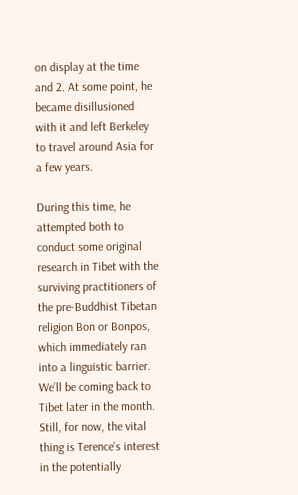on display at the time and 2. At some point, he became disillusioned with it and left Berkeley to travel around Asia for a few years.

During this time, he attempted both to conduct some original research in Tibet with the surviving practitioners of the pre-Buddhist Tibetan religion Bon or Bonpos, which immediately ran into a linguistic barrier. We’ll be coming back to Tibet later in the month. Still, for now, the vital thing is Terence’s interest in the potentially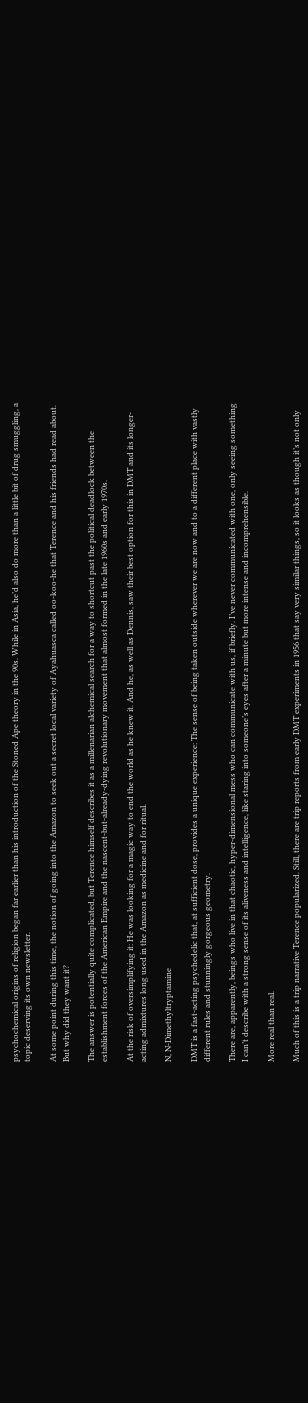psychochemical origins of religion began far earlier than his introduction of the Stoned Ape theory in the 90s. While in Asia, he’d also do more than a little bit of drug smuggling, a topic deserving its own newsletter.

At some point during this time, the notion of going into the Amazon to seek out a secret local variety of Ayahuasca called oo-koo-he that Terence and his friends had read about. But why did they want it?

The answer is potentially quite complicated, but Terence himself describes it as a millenarian alchemical search for a way to shortcut past the political deadlock between the establishment forces of the American Empire and the nascent-but-already-dying revolutionary movement that almost formed in the late 1960s and early 1970s.

At the risk of oversimplifying it: He was looking for a magic way to end the world as he knew it. And he, as well as Dennis, saw their best option for this in DMT and its longer-acting admixtures long used in the Amazon as medicine and for ritual.

N, N-Dimethyltryptamine

DMT is a fast-acting psychedelic that, at sufficient dose, provides a unique experience: The sense of being taken outside wherever we are now and to a different place with vastly different rules and stunningly gorgeous geometry.

There are, apparently, beings who live in that chaotic, hyper-dimensional mess who can communicate with us, if briefly. I’ve never communicated with one, only seeing something I can’t describe with a strong sense of its aliveness and intelligence, like staring into someone’s eyes after a minute but more intense and incomprehensible.

More real than real.

Much of this is a trip narrative Terence popularized. Still, there are trip reports from early DMT experiments in 1956 that say very similar things, so it looks as though it’s not only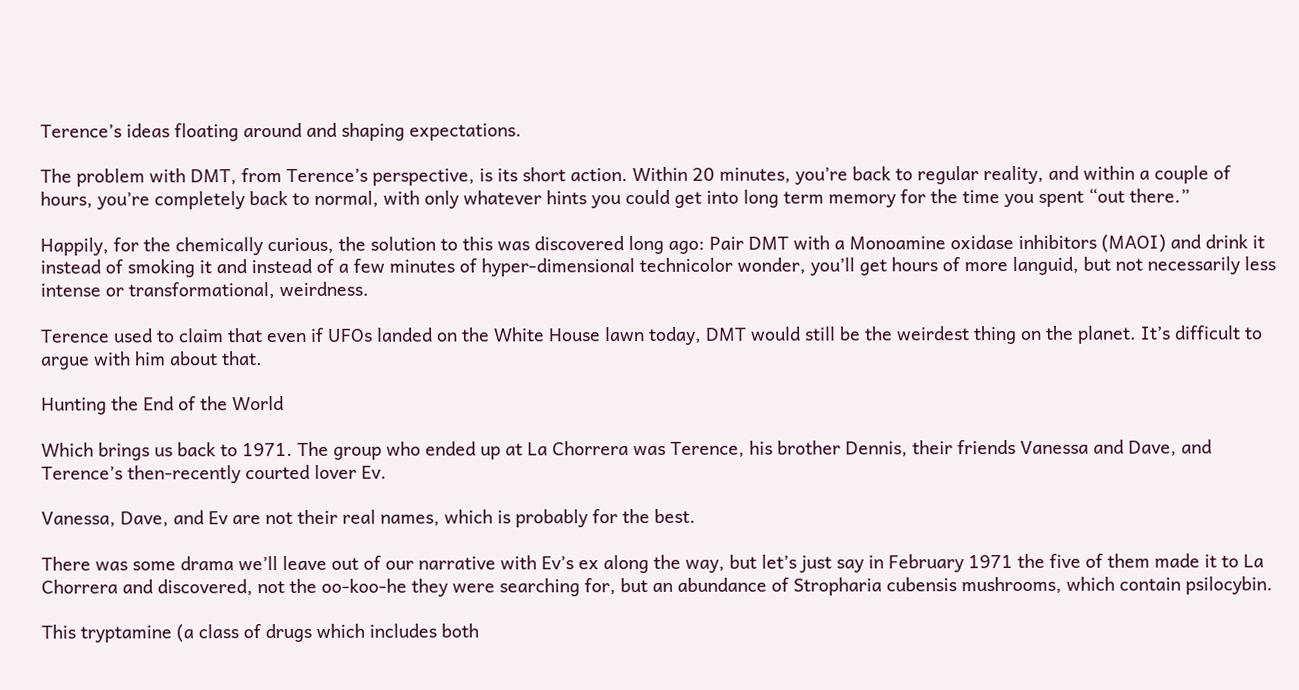Terence’s ideas floating around and shaping expectations.

The problem with DMT, from Terence’s perspective, is its short action. Within 20 minutes, you’re back to regular reality, and within a couple of hours, you’re completely back to normal, with only whatever hints you could get into long term memory for the time you spent “out there.”

Happily, for the chemically curious, the solution to this was discovered long ago: Pair DMT with a Monoamine oxidase inhibitors (MAOI) and drink it instead of smoking it and instead of a few minutes of hyper-dimensional technicolor wonder, you’ll get hours of more languid, but not necessarily less intense or transformational, weirdness.

Terence used to claim that even if UFOs landed on the White House lawn today, DMT would still be the weirdest thing on the planet. It’s difficult to argue with him about that.

Hunting the End of the World

Which brings us back to 1971. The group who ended up at La Chorrera was Terence, his brother Dennis, their friends Vanessa and Dave, and Terence’s then-recently courted lover Ev.

Vanessa, Dave, and Ev are not their real names, which is probably for the best.

There was some drama we’ll leave out of our narrative with Ev’s ex along the way, but let’s just say in February 1971 the five of them made it to La Chorrera and discovered, not the oo-koo-he they were searching for, but an abundance of Stropharia cubensis mushrooms, which contain psilocybin.

This tryptamine (a class of drugs which includes both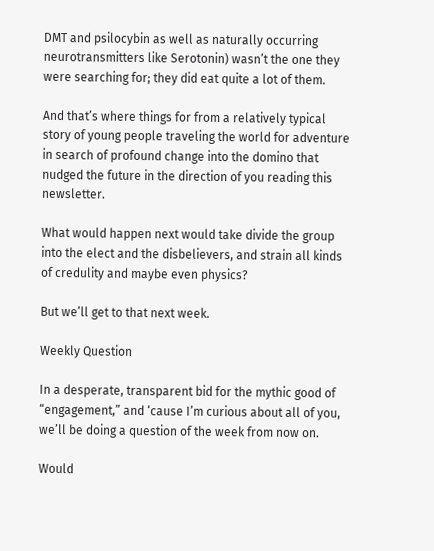DMT and psilocybin as well as naturally occurring neurotransmitters like Serotonin) wasn’t the one they were searching for; they did eat quite a lot of them.

And that’s where things for from a relatively typical story of young people traveling the world for adventure in search of profound change into the domino that nudged the future in the direction of you reading this newsletter.

What would happen next would take divide the group into the elect and the disbelievers, and strain all kinds of credulity and maybe even physics?

But we’ll get to that next week.

Weekly Question

In a desperate, transparent bid for the mythic good of “engagement,” and ‘cause I’m curious about all of you, we’ll be doing a question of the week from now on.

Would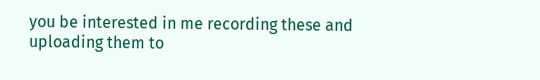you be interested in me recording these and uploading them to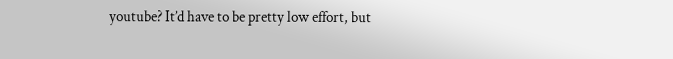youtube? It’d have to be pretty low effort, but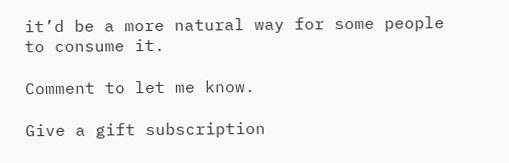it’d be a more natural way for some people to consume it.

Comment to let me know.

Give a gift subscription